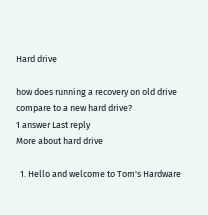Hard drive

how does running a recovery on old drive compare to a new hard drive?
1 answer Last reply
More about hard drive

  1. Hello and welcome to Tom's Hardware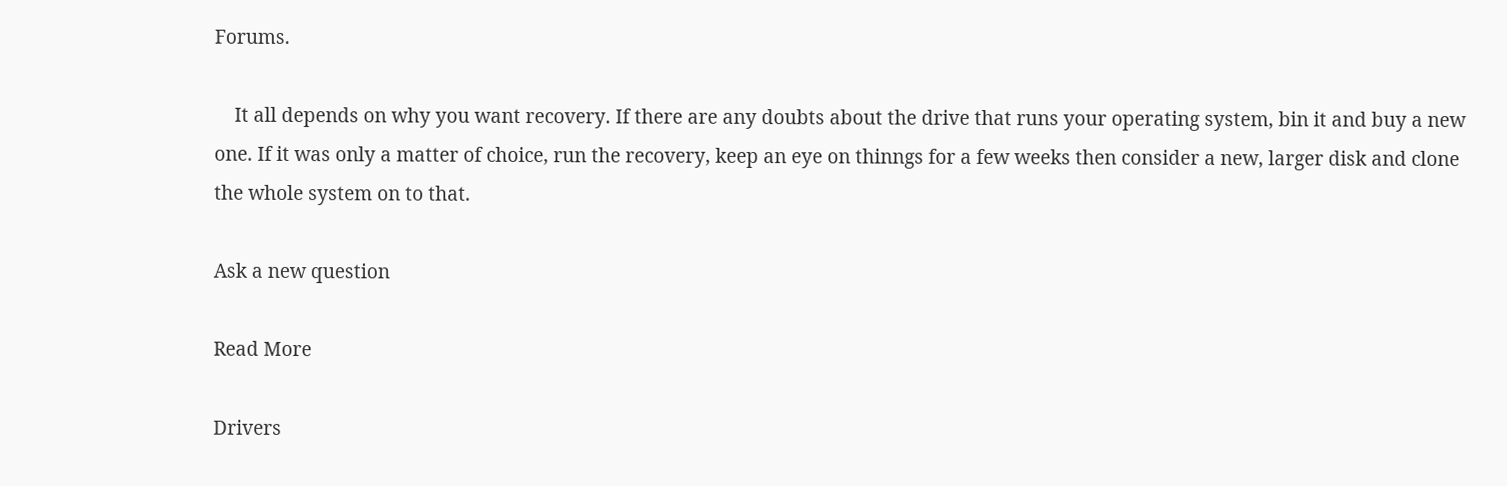Forums.

    It all depends on why you want recovery. If there are any doubts about the drive that runs your operating system, bin it and buy a new one. If it was only a matter of choice, run the recovery, keep an eye on thinngs for a few weeks then consider a new, larger disk and clone the whole system on to that.

Ask a new question

Read More

Drivers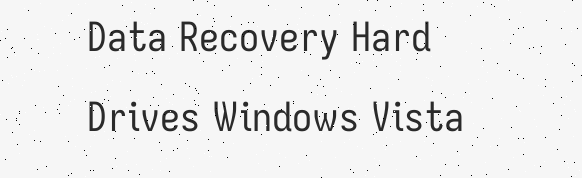Data Recovery Hard Drives Windows Vista